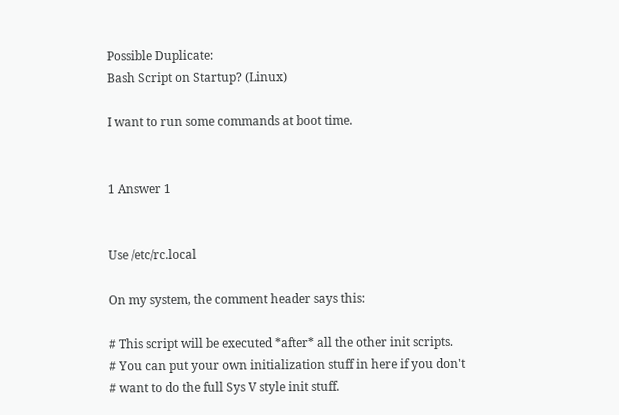Possible Duplicate:
Bash Script on Startup? (Linux)

I want to run some commands at boot time.


1 Answer 1


Use /etc/rc.local

On my system, the comment header says this:

# This script will be executed *after* all the other init scripts.
# You can put your own initialization stuff in here if you don't
# want to do the full Sys V style init stuff.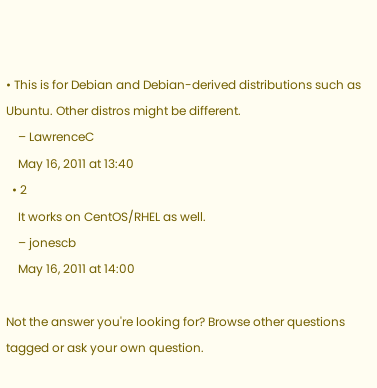• This is for Debian and Debian-derived distributions such as Ubuntu. Other distros might be different.
    – LawrenceC
    May 16, 2011 at 13:40
  • 2
    It works on CentOS/RHEL as well.
    – jonescb
    May 16, 2011 at 14:00

Not the answer you're looking for? Browse other questions tagged or ask your own question.